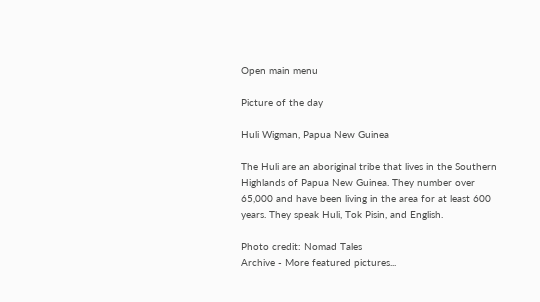Open main menu

Picture of the day

Huli Wigman, Papua New Guinea

The Huli are an aboriginal tribe that lives in the Southern Highlands of Papua New Guinea. They number over 65,000 and have been living in the area for at least 600 years. They speak Huli, Tok Pisin, and English.

Photo credit: Nomad Tales
Archive - More featured pictures...